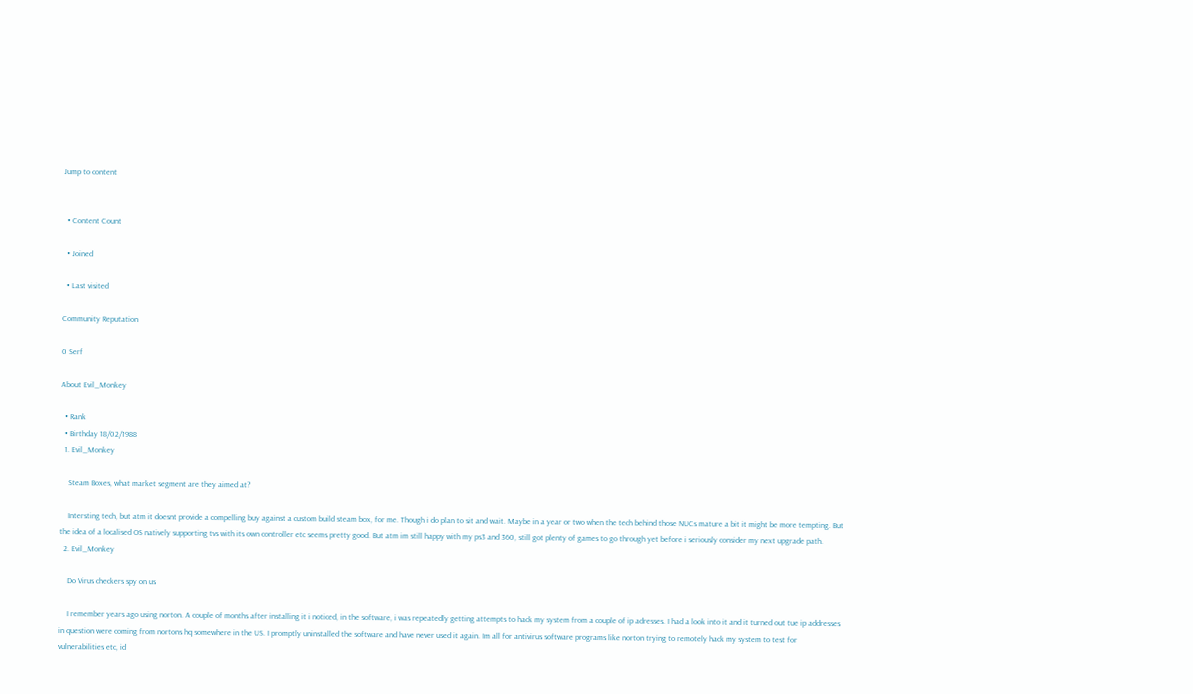Jump to content


  • Content Count

  • Joined

  • Last visited

Community Reputation

0 Serf

About Evil_Monkey

  • Rank
  • Birthday 18/02/1988
  1. Evil_Monkey

    Steam Boxes, what market segment are they aimed at?

    Intersting tech, but atm it doesnt provide a compelling buy against a custom build steam box, for me. Though i do plan to sit and wait. Maybe in a year or two when the tech behind those NUCs mature a bit it might be more tempting. But the idea of a localised OS natively supporting tvs with its own controller etc seems pretty good. But atm im still happy with my ps3 and 360, still got plenty of games to go through yet before i seriously consider my next upgrade path.
  2. Evil_Monkey

    Do Virus checkers spy on us

    I remember years ago using norton. A couple of months after installing it i noticed, in the software, i was repeatedly getting attempts to hack my system from a couple of ip adresses. I had a look into it and it turned out tue ip addresses in question were coming from nortons hq somewhere in the US. I promptly uninstalled the software and have never used it again. Im all for antivirus software programs like norton trying to remotely hack my system to test for vulnerabilities etc, id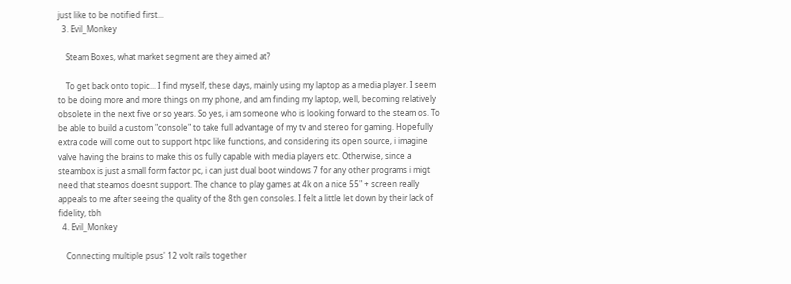just like to be notified first...
  3. Evil_Monkey

    Steam Boxes, what market segment are they aimed at?

    To get back onto topic... I find myself, these days, mainly using my laptop as a media player. I seem to be doing more and more things on my phone, and am finding my laptop, well, becoming relatively obsolete in the next five or so years. So yes, i am someone who is looking forward to the steam os. To be able to build a custom "console" to take full advantage of my tv and stereo for gaming. Hopefully extra code will come out to support htpc like functions, and considering its open source, i imagine valve having the brains to make this os fully capable with media players etc. Otherwise, since a steambox is just a small form factor pc, i can just dual boot windows 7 for any other programs i migt need that steamos doesnt support. The chance to play games at 4k on a nice 55" + screen really appeals to me after seeing the quality of the 8th gen consoles. I felt a little let down by their lack of fidelity, tbh
  4. Evil_Monkey

    Connecting multiple psus' 12 volt rails together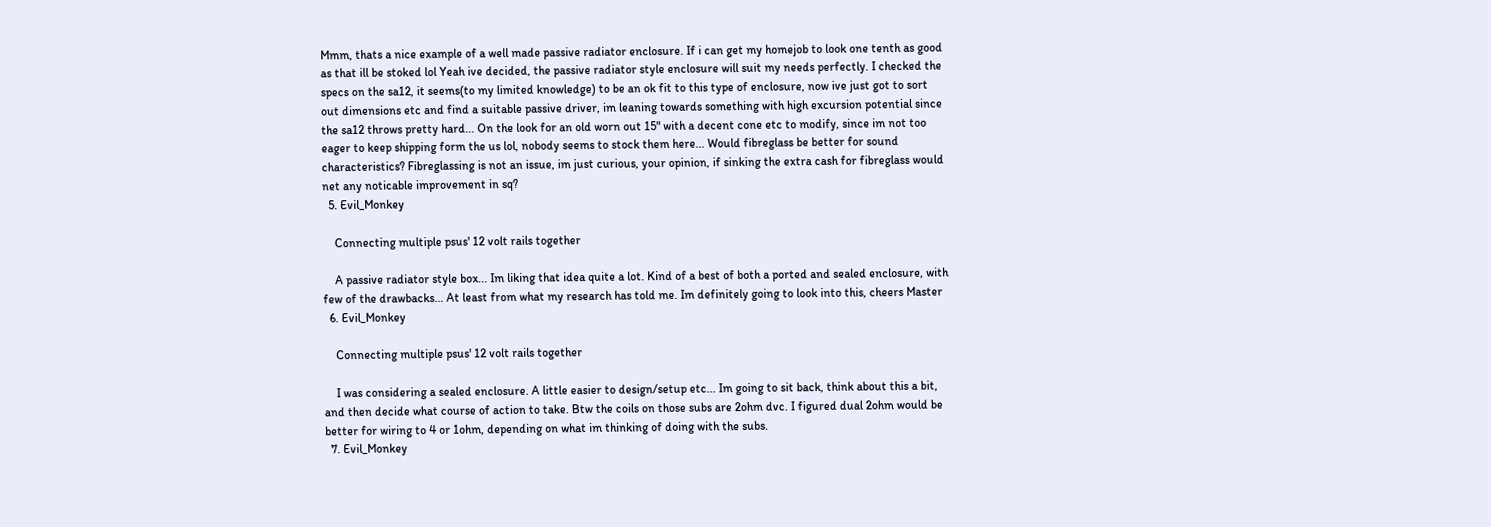Mmm, thats a nice example of a well made passive radiator enclosure. If i can get my homejob to look one tenth as good as that ill be stoked lol Yeah ive decided, the passive radiator style enclosure will suit my needs perfectly. I checked the specs on the sa12, it seems(to my limited knowledge) to be an ok fit to this type of enclosure, now ive just got to sort out dimensions etc and find a suitable passive driver, im leaning towards something with high excursion potential since the sa12 throws pretty hard... On the look for an old worn out 15" with a decent cone etc to modify, since im not too eager to keep shipping form the us lol, nobody seems to stock them here... Would fibreglass be better for sound characteristics? Fibreglassing is not an issue, im just curious, your opinion, if sinking the extra cash for fibreglass would net any noticable improvement in sq?
  5. Evil_Monkey

    Connecting multiple psus' 12 volt rails together

    A passive radiator style box... Im liking that idea quite a lot. Kind of a best of both a ported and sealed enclosure, with few of the drawbacks... At least from what my research has told me. Im definitely going to look into this, cheers Master
  6. Evil_Monkey

    Connecting multiple psus' 12 volt rails together

    I was considering a sealed enclosure. A little easier to design/setup etc... Im going to sit back, think about this a bit, and then decide what course of action to take. Btw the coils on those subs are 2ohm dvc. I figured dual 2ohm would be better for wiring to 4 or 1ohm, depending on what im thinking of doing with the subs.
  7. Evil_Monkey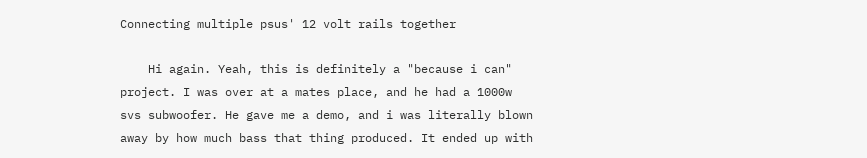Connecting multiple psus' 12 volt rails together

    Hi again. Yeah, this is definitely a "because i can" project. I was over at a mates place, and he had a 1000w svs subwoofer. He gave me a demo, and i was literally blown away by how much bass that thing produced. It ended up with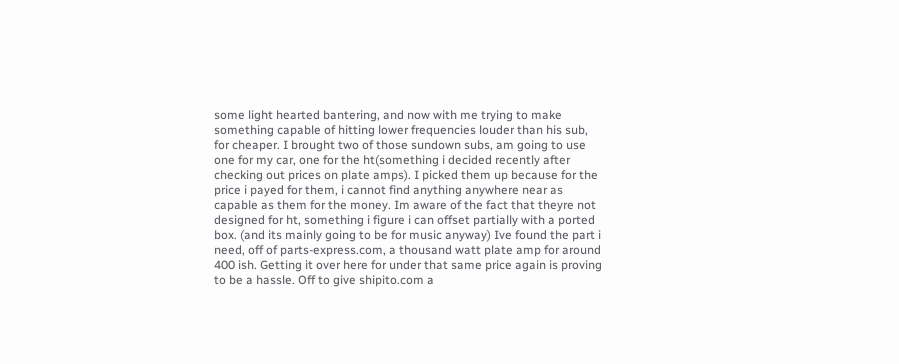some light hearted bantering, and now with me trying to make something capable of hitting lower frequencies louder than his sub, for cheaper. I brought two of those sundown subs, am going to use one for my car, one for the ht(something i decided recently after checking out prices on plate amps). I picked them up because for the price i payed for them, i cannot find anything anywhere near as capable as them for the money. Im aware of the fact that theyre not designed for ht, something i figure i can offset partially with a ported box. (and its mainly going to be for music anyway) Ive found the part i need, off of parts-express.com, a thousand watt plate amp for around 400 ish. Getting it over here for under that same price again is proving to be a hassle. Off to give shipito.com a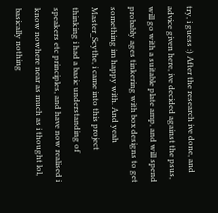try, i guess :) After the research ive done, and advice given here, ive decided against the psus, will go with a suitable plate amp, and will spend probably ages tinkering with box designs to get something im happy with. And yeah Master_Scythe, i came into this project thinking i had a basic understanding of speakers etc principles, and have now realised i know nowhere near as much as i thought lol, basically nothing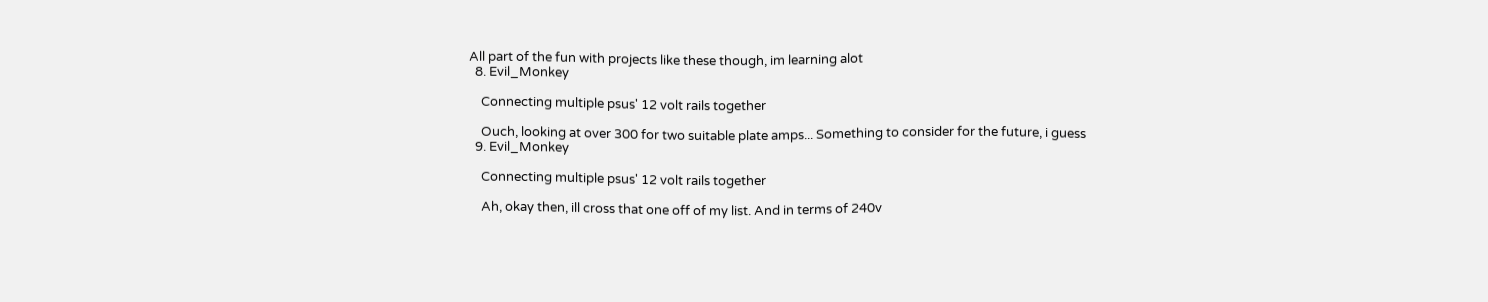All part of the fun with projects like these though, im learning alot
  8. Evil_Monkey

    Connecting multiple psus' 12 volt rails together

    Ouch, looking at over 300 for two suitable plate amps... Something to consider for the future, i guess
  9. Evil_Monkey

    Connecting multiple psus' 12 volt rails together

    Ah, okay then, ill cross that one off of my list. And in terms of 240v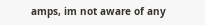amps, im not aware of any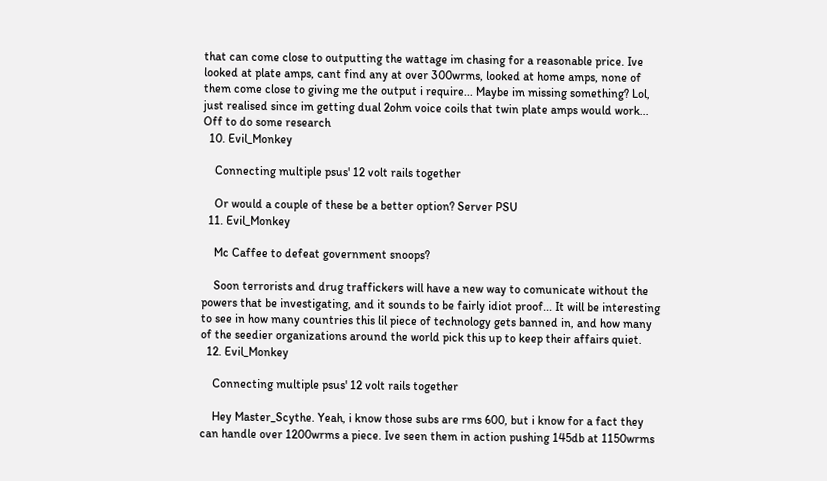that can come close to outputting the wattage im chasing for a reasonable price. Ive looked at plate amps, cant find any at over 300wrms, looked at home amps, none of them come close to giving me the output i require... Maybe im missing something? Lol, just realised since im getting dual 2ohm voice coils that twin plate amps would work... Off to do some research
  10. Evil_Monkey

    Connecting multiple psus' 12 volt rails together

    Or would a couple of these be a better option? Server PSU
  11. Evil_Monkey

    Mc Caffee to defeat government snoops?

    Soon terrorists and drug traffickers will have a new way to comunicate without the powers that be investigating, and it sounds to be fairly idiot proof... It will be interesting to see in how many countries this lil piece of technology gets banned in, and how many of the seedier organizations around the world pick this up to keep their affairs quiet.
  12. Evil_Monkey

    Connecting multiple psus' 12 volt rails together

    Hey Master_Scythe. Yeah, i know those subs are rms 600, but i know for a fact they can handle over 1200wrms a piece. Ive seen them in action pushing 145db at 1150wrms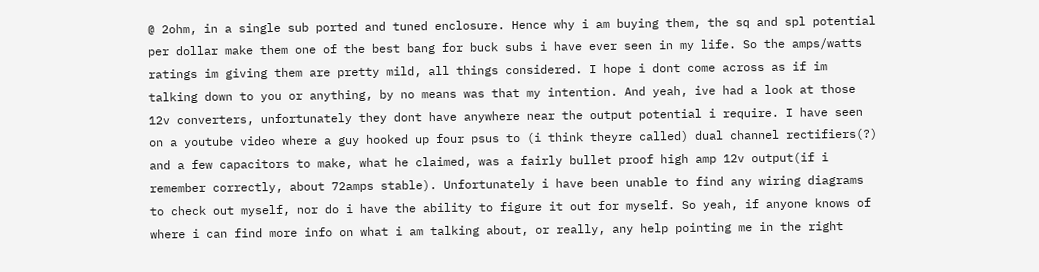@ 2ohm, in a single sub ported and tuned enclosure. Hence why i am buying them, the sq and spl potential per dollar make them one of the best bang for buck subs i have ever seen in my life. So the amps/watts ratings im giving them are pretty mild, all things considered. I hope i dont come across as if im talking down to you or anything, by no means was that my intention. And yeah, ive had a look at those 12v converters, unfortunately they dont have anywhere near the output potential i require. I have seen on a youtube video where a guy hooked up four psus to (i think theyre called) dual channel rectifiers(?) and a few capacitors to make, what he claimed, was a fairly bullet proof high amp 12v output(if i remember correctly, about 72amps stable). Unfortunately i have been unable to find any wiring diagrams to check out myself, nor do i have the ability to figure it out for myself. So yeah, if anyone knows of where i can find more info on what i am talking about, or really, any help pointing me in the right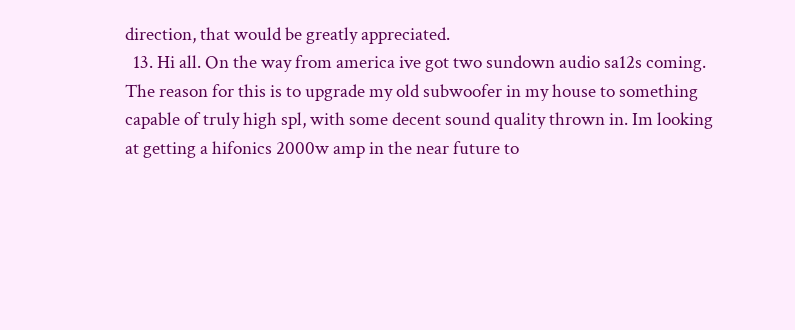direction, that would be greatly appreciated.
  13. Hi all. On the way from america ive got two sundown audio sa12s coming. The reason for this is to upgrade my old subwoofer in my house to something capable of truly high spl, with some decent sound quality thrown in. Im looking at getting a hifonics 2000w amp in the near future to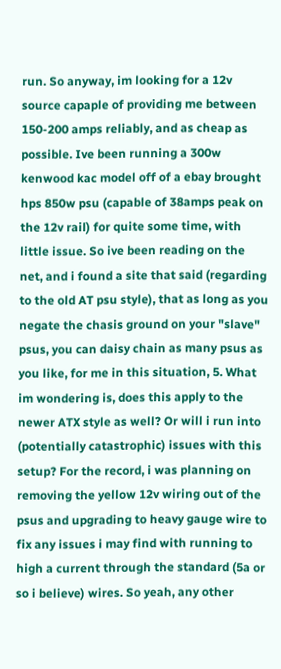run. So anyway, im looking for a 12v source capaple of providing me between 150-200 amps reliably, and as cheap as possible. Ive been running a 300w kenwood kac model off of a ebay brought hps 850w psu (capable of 38amps peak on the 12v rail) for quite some time, with little issue. So ive been reading on the net, and i found a site that said (regarding to the old AT psu style), that as long as you negate the chasis ground on your "slave" psus, you can daisy chain as many psus as you like, for me in this situation, 5. What im wondering is, does this apply to the newer ATX style as well? Or will i run into (potentially catastrophic) issues with this setup? For the record, i was planning on removing the yellow 12v wiring out of the psus and upgrading to heavy gauge wire to fix any issues i may find with running to high a current through the standard (5a or so i believe) wires. So yeah, any other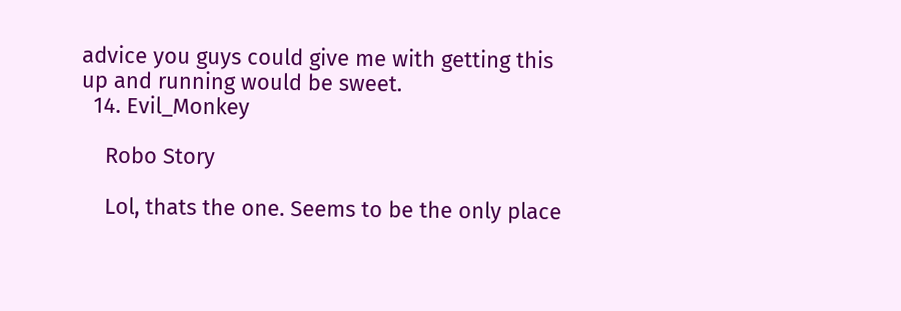advice you guys could give me with getting this up and running would be sweet.
  14. Evil_Monkey

    Robo Story

    Lol, thats the one. Seems to be the only place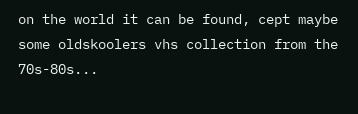on the world it can be found, cept maybe some oldskoolers vhs collection from the 70s-80s...